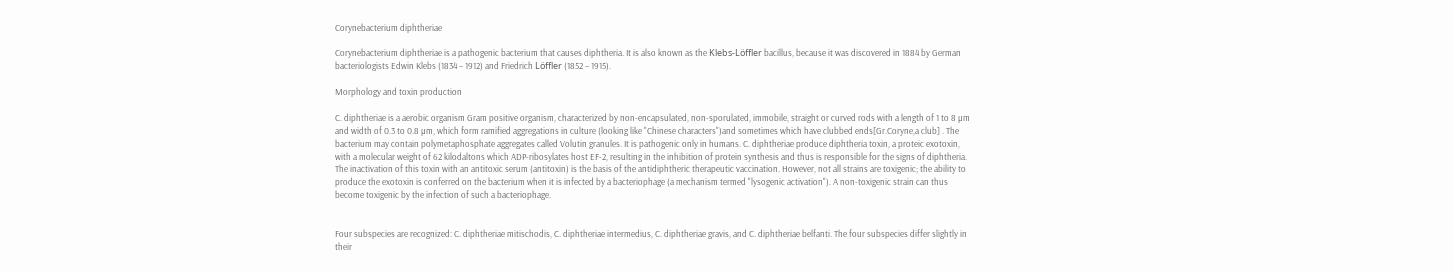Corynebacterium diphtheriae

Corynebacterium diphtheriae is a pathogenic bacterium that causes diphtheria. It is also known as the Klebs-Löffler bacillus, because it was discovered in 1884 by German bacteriologists Edwin Klebs (1834 – 1912) and Friedrich Löffler (1852 – 1915).

Morphology and toxin production

C. diphtheriae is a aerobic organism Gram positive organism, characterized by non-encapsulated, non-sporulated, immobile, straight or curved rods with a length of 1 to 8 µm and width of 0.3 to 0.8 µm, which form ramified aggregations in culture (looking like "Chinese characters")and sometimes which have clubbed ends[Gr.Coryne,a club] . The bacterium may contain polymetaphosphate aggregates called Volutin granules. It is pathogenic only in humans. C. diphtheriae produce diphtheria toxin, a proteic exotoxin, with a molecular weight of 62 kilodaltons which ADP-ribosylates host EF-2, resulting in the inhibition of protein synthesis and thus is responsible for the signs of diphtheria. The inactivation of this toxin with an antitoxic serum (antitoxin) is the basis of the antidiphtheric therapeutic vaccination. However, not all strains are toxigenic; the ability to produce the exotoxin is conferred on the bacterium when it is infected by a bacteriophage (a mechanism termed "lysogenic activation"). A non-toxigenic strain can thus become toxigenic by the infection of such a bacteriophage.


Four subspecies are recognized: C. diphtheriae mitischodis, C. diphtheriae intermedius, C. diphtheriae gravis, and C. diphtheriae belfanti. The four subspecies differ slightly in their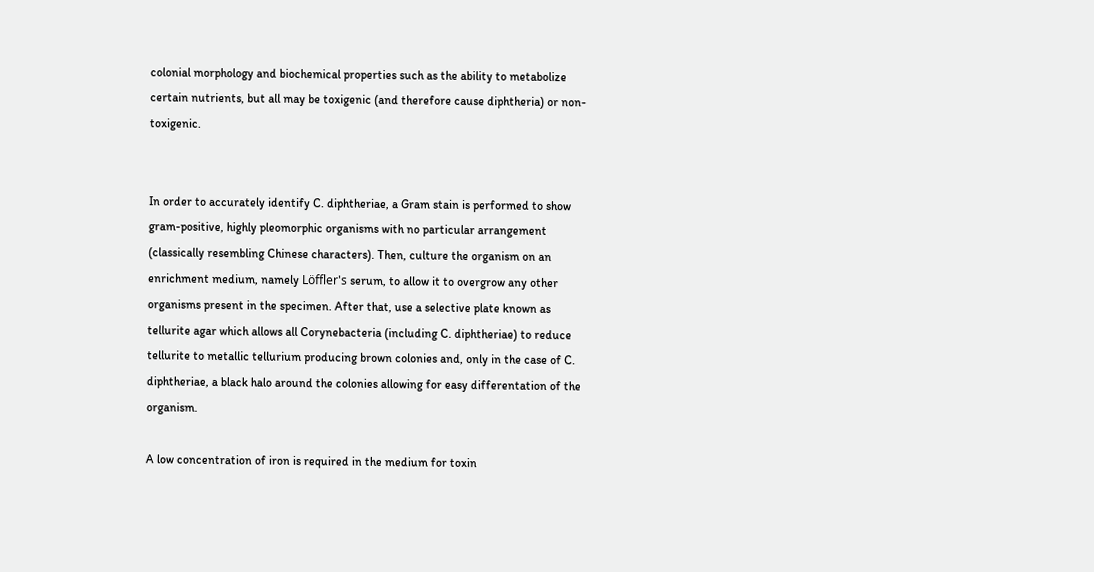colonial morphology and biochemical properties such as the ability to metabolize certain nutrients, but all may be toxigenic (and therefore cause diphtheria) or non-toxigenic.


In order to accurately identify C. diphtheriae, a Gram stain is performed to show gram-positive, highly pleomorphic organisms with no particular arrangement (classically resembling Chinese characters). Then, culture the organism on an enrichment medium, namely Löffler's serum, to allow it to overgrow any other organisms present in the specimen. After that, use a selective plate known as tellurite agar which allows all Corynebacteria (including C. diphtheriae) to reduce tellurite to metallic tellurium producing brown colonies and, only in the case of C. diphtheriae, a black halo around the colonies allowing for easy differentation of the organism.

A low concentration of iron is required in the medium for toxin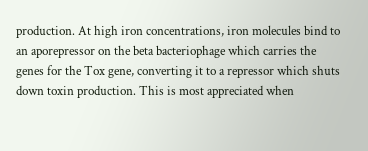production. At high iron concentrations, iron molecules bind to an aporepressor on the beta bacteriophage which carries the genes for the Tox gene, converting it to a repressor which shuts down toxin production. This is most appreciated when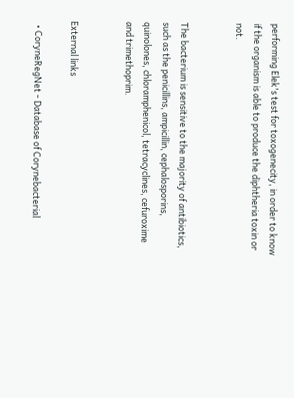performing Elek's test for toxogenecity, in order to know if the organism is able to produce the diphtheria toxin or not.


The bacterium is sensitive to the majority of antibiotics, such as the penicillins, ampicillin, cephalosporins, quinolones, chloramphenicol, tetracyclines, cefuroxime and trimethoprim.


External links

  • CoryneRegNet - Database of Corynebacterial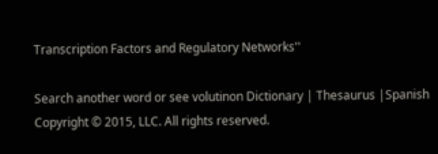Transcription Factors and Regulatory Networks''

Search another word or see volutinon Dictionary | Thesaurus |Spanish
Copyright © 2015, LLC. All rights reserved.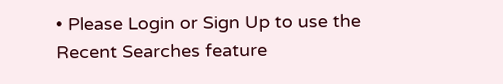• Please Login or Sign Up to use the Recent Searches feature